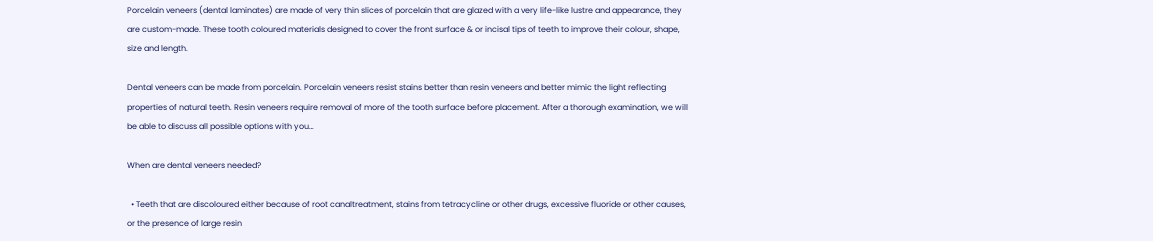Porcelain veneers (dental laminates) are made of very thin slices of porcelain that are glazed with a very life-like lustre and appearance, they are custom-made. These tooth coloured materials designed to cover the front surface & or incisal tips of teeth to improve their colour, shape, size and length.

Dental veneers can be made from porcelain. Porcelain veneers resist stains better than resin veneers and better mimic the light reflecting properties of natural teeth. Resin veneers require removal of more of the tooth surface before placement. After a thorough examination, we will be able to discuss all possible options with you…

When are dental veneers needed?

  • Teeth that are discoloured either because of root canaltreatment, stains from tetracycline or other drugs, excessive fluoride or other causes, or the presence of large resin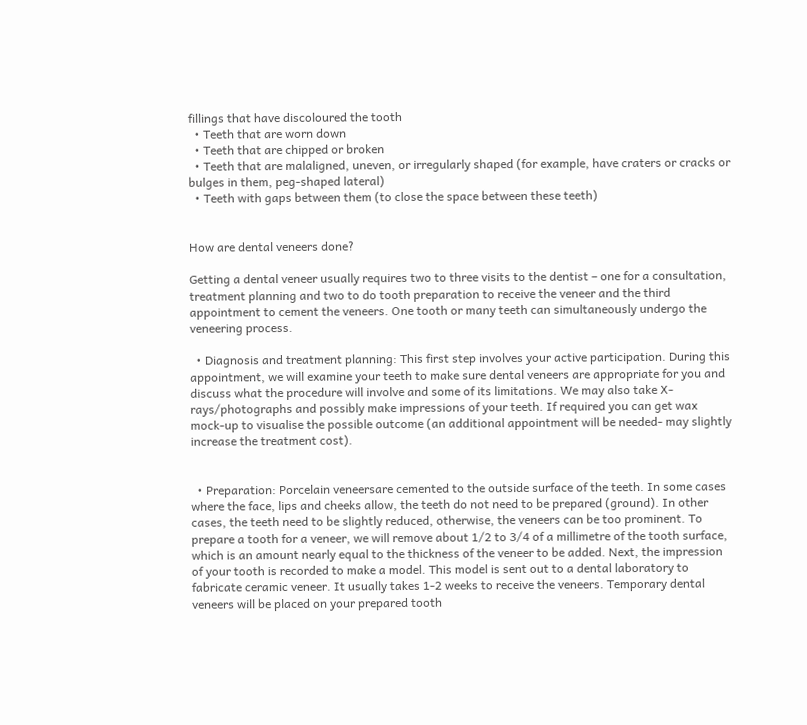fillings that have discoloured the tooth
  • Teeth that are worn down
  • Teeth that are chipped or broken
  • Teeth that are malaligned, uneven, or irregularly shaped (for example, have craters or cracks or bulges in them, peg-shaped lateral)
  • Teeth with gaps between them (to close the space between these teeth)


How are dental veneers done?

Getting a dental veneer usually requires two to three visits to the dentist – one for a consultation, treatment planning and two to do tooth preparation to receive the veneer and the third appointment to cement the veneers. One tooth or many teeth can simultaneously undergo the veneering process.

  • Diagnosis and treatment planning: This first step involves your active participation. During this appointment, we will examine your teeth to make sure dental veneers are appropriate for you and discuss what the procedure will involve and some of its limitations. We may also take X-rays/photographs and possibly make impressions of your teeth. If required you can get wax mock-up to visualise the possible outcome (an additional appointment will be needed- may slightly increase the treatment cost).


  • Preparation: Porcelain veneersare cemented to the outside surface of the teeth. In some cases where the face, lips and cheeks allow, the teeth do not need to be prepared (ground). In other cases, the teeth need to be slightly reduced, otherwise, the veneers can be too prominent. To prepare a tooth for a veneer, we will remove about 1/2 to 3/4 of a millimetre of the tooth surface, which is an amount nearly equal to the thickness of the veneer to be added. Next, the impression of your tooth is recorded to make a model. This model is sent out to a dental laboratory to fabricate ceramic veneer. It usually takes 1-2 weeks to receive the veneers. Temporary dental veneers will be placed on your prepared tooth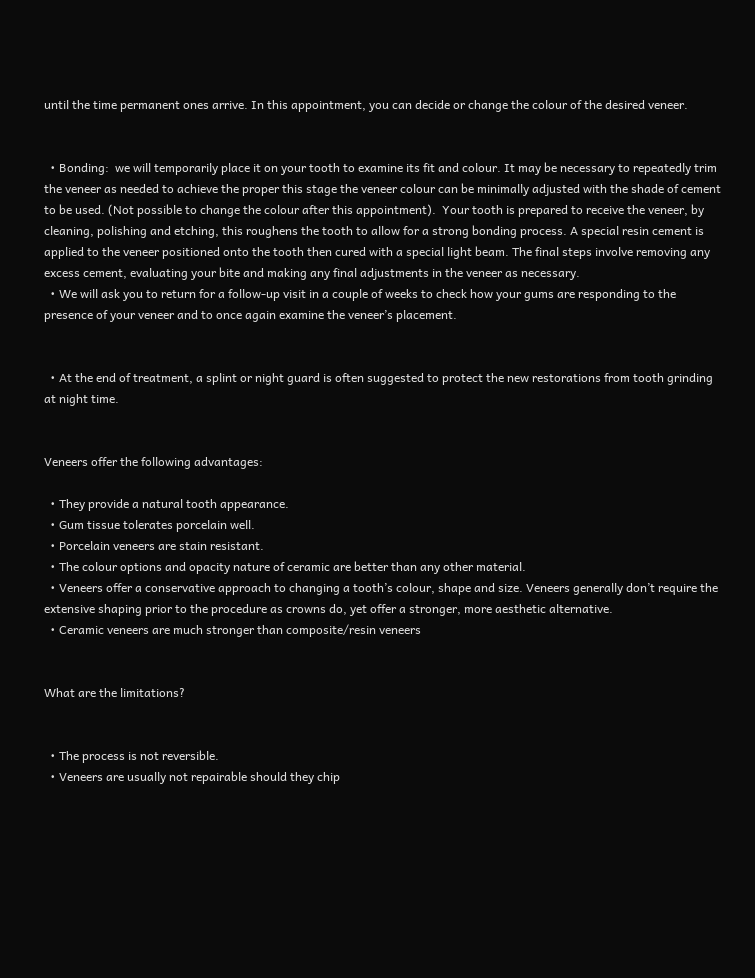until the time permanent ones arrive. In this appointment, you can decide or change the colour of the desired veneer.


  • Bonding:  we will temporarily place it on your tooth to examine its fit and colour. It may be necessary to repeatedly trim the veneer as needed to achieve the proper this stage the veneer colour can be minimally adjusted with the shade of cement to be used. (Not possible to change the colour after this appointment).  Your tooth is prepared to receive the veneer, by cleaning, polishing and etching, this roughens the tooth to allow for a strong bonding process. A special resin cement is applied to the veneer positioned onto the tooth then cured with a special light beam. The final steps involve removing any excess cement, evaluating your bite and making any final adjustments in the veneer as necessary.
  • We will ask you to return for a follow-up visit in a couple of weeks to check how your gums are responding to the presence of your veneer and to once again examine the veneer’s placement.


  • At the end of treatment, a splint or night guard is often suggested to protect the new restorations from tooth grinding at night time.


Veneers offer the following advantages:

  • They provide a natural tooth appearance.
  • Gum tissue tolerates porcelain well.
  • Porcelain veneers are stain resistant.
  • The colour options and opacity nature of ceramic are better than any other material.
  • Veneers offer a conservative approach to changing a tooth’s colour, shape and size. Veneers generally don’t require the extensive shaping prior to the procedure as crowns do, yet offer a stronger, more aesthetic alternative.
  • Ceramic veneers are much stronger than composite/resin veneers


What are the limitations?


  • The process is not reversible.
  • Veneers are usually not repairable should they chip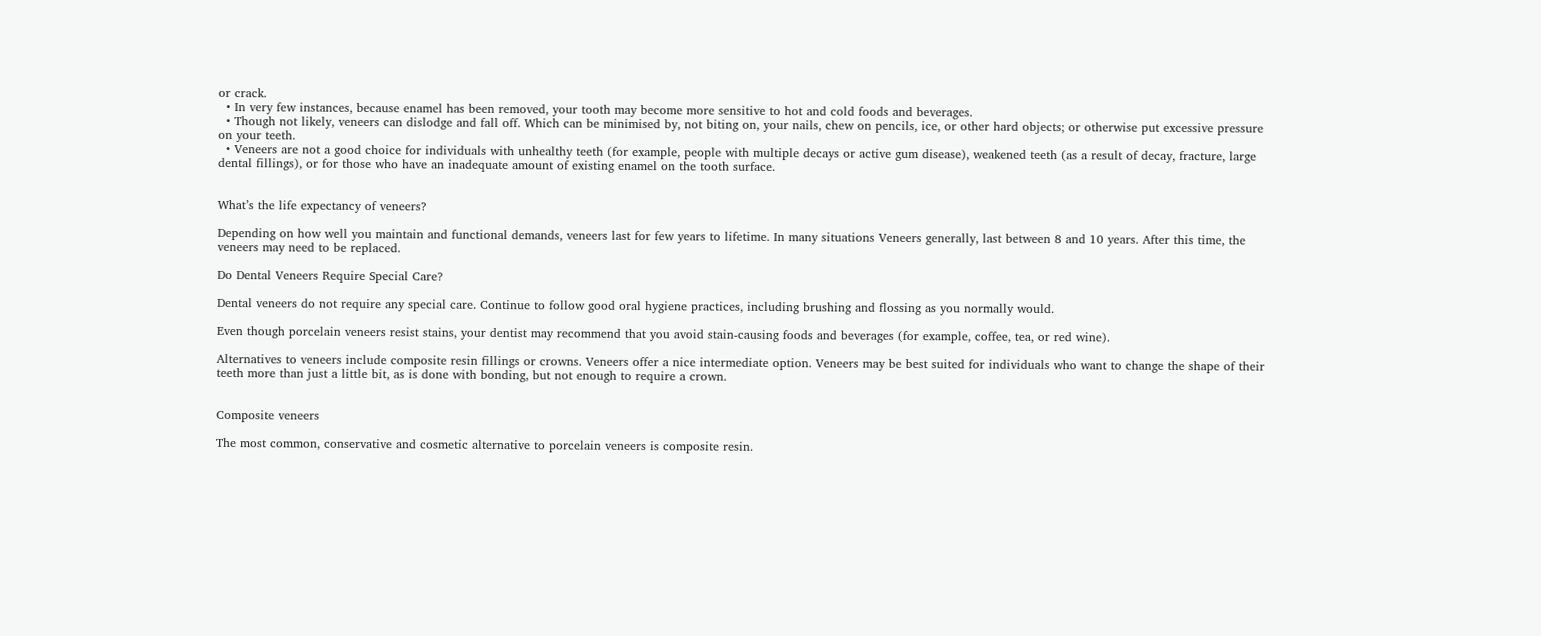or crack.
  • In very few instances, because enamel has been removed, your tooth may become more sensitive to hot and cold foods and beverages.
  • Though not likely, veneers can dislodge and fall off. Which can be minimised by, not biting on, your nails, chew on pencils, ice, or other hard objects; or otherwise put excessive pressure on your teeth.
  • Veneers are not a good choice for individuals with unhealthy teeth (for example, people with multiple decays or active gum disease), weakened teeth (as a result of decay, fracture, large dental fillings), or for those who have an inadequate amount of existing enamel on the tooth surface.


What’s the life expectancy of veneers?

Depending on how well you maintain and functional demands, veneers last for few years to lifetime. In many situations Veneers generally, last between 8 and 10 years. After this time, the veneers may need to be replaced.

Do Dental Veneers Require Special Care?

Dental veneers do not require any special care. Continue to follow good oral hygiene practices, including brushing and flossing as you normally would.

Even though porcelain veneers resist stains, your dentist may recommend that you avoid stain-causing foods and beverages (for example, coffee, tea, or red wine).

Alternatives to veneers include composite resin fillings or crowns. Veneers offer a nice intermediate option. Veneers may be best suited for individuals who want to change the shape of their teeth more than just a little bit, as is done with bonding, but not enough to require a crown.


Composite veneers

The most common, conservative and cosmetic alternative to porcelain veneers is composite resin.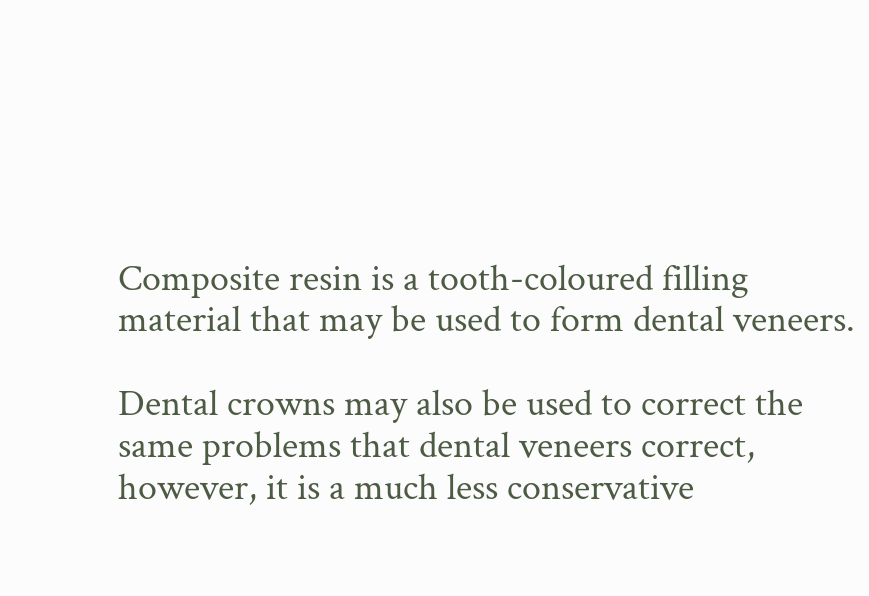Composite resin is a tooth-coloured filling material that may be used to form dental veneers.

Dental crowns may also be used to correct the same problems that dental veneers correct, however, it is a much less conservative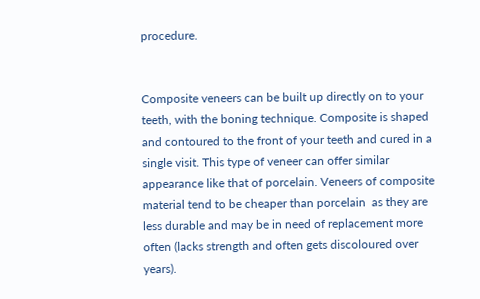procedure.


Composite veneers can be built up directly on to your teeth, with the boning technique. Composite is shaped and contoured to the front of your teeth and cured in a single visit. This type of veneer can offer similar appearance like that of porcelain. Veneers of composite material tend to be cheaper than porcelain  as they are less durable and may be in need of replacement more often (lacks strength and often gets discoloured over years).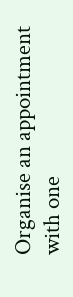Organise an appointment with one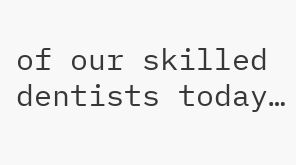of our skilled dentists today…